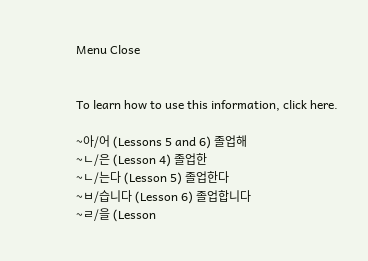Menu Close


To learn how to use this information, click here.

~아/어 (Lessons 5 and 6) 졸업해
~ㄴ/은 (Lesson 4) 졸업한
~ㄴ/는다 (Lesson 5) 졸업한다
~ㅂ/습니다 (Lesson 6) 졸업합니다
~ㄹ/을 (Lesson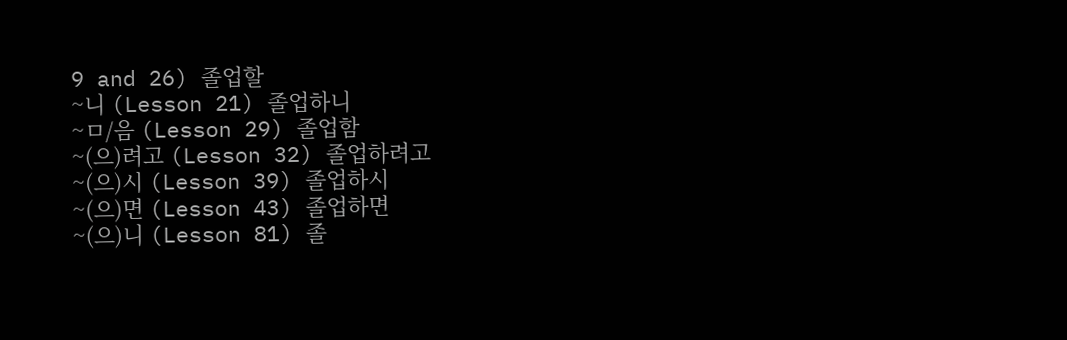9 and 26) 졸업할
~니 (Lesson 21) 졸업하니
~ㅁ/음 (Lesson 29) 졸업함
~(으)려고 (Lesson 32) 졸업하려고
~(으)시 (Lesson 39) 졸업하시
~(으)면 (Lesson 43) 졸업하면
~(으)니 (Lesson 81) 졸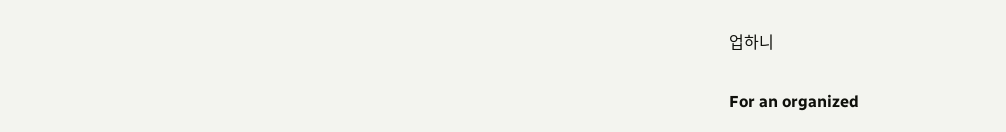업하니

For an organized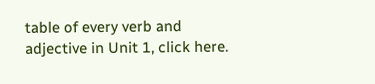table of every verb and adjective in Unit 1, click here.